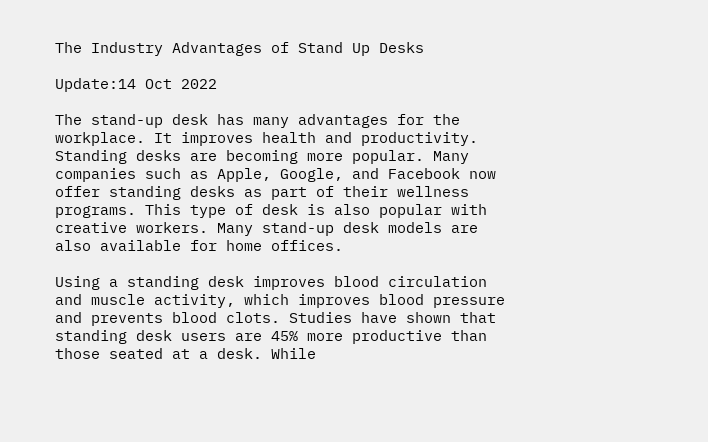The Industry Advantages of Stand Up Desks

Update:14 Oct 2022

The stand-up desk has many advantages for the workplace. It improves health and productivity. Standing desks are becoming more popular. Many companies such as Apple, Google, and Facebook now offer standing desks as part of their wellness programs. This type of desk is also popular with creative workers. Many stand-up desk models are also available for home offices.

Using a standing desk improves blood circulation and muscle activity, which improves blood pressure and prevents blood clots. Studies have shown that standing desk users are 45% more productive than those seated at a desk. While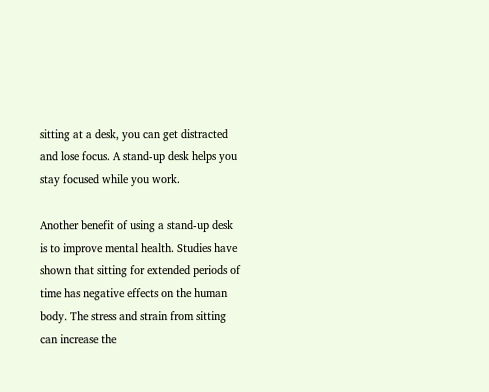sitting at a desk, you can get distracted and lose focus. A stand-up desk helps you stay focused while you work.

Another benefit of using a stand-up desk is to improve mental health. Studies have shown that sitting for extended periods of time has negative effects on the human body. The stress and strain from sitting can increase the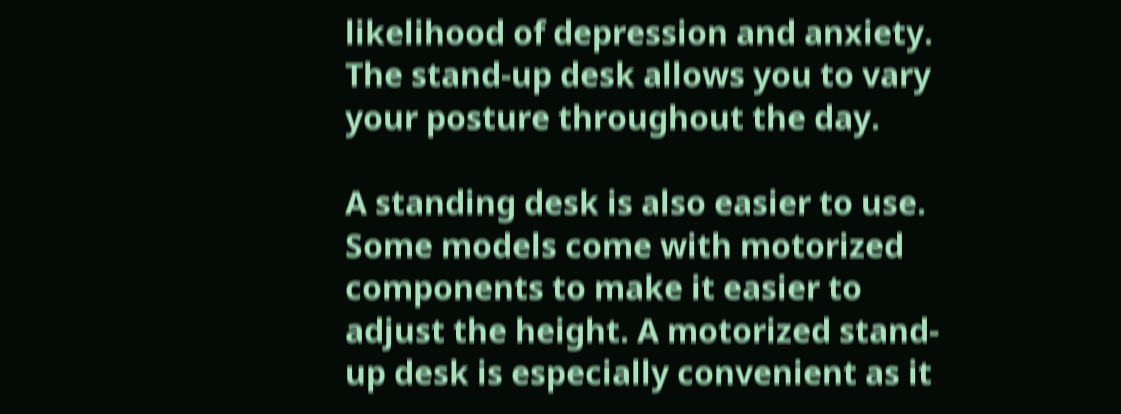likelihood of depression and anxiety. The stand-up desk allows you to vary your posture throughout the day.

A standing desk is also easier to use. Some models come with motorized components to make it easier to adjust the height. A motorized stand-up desk is especially convenient as it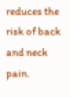reduces the risk of back and neck pain.